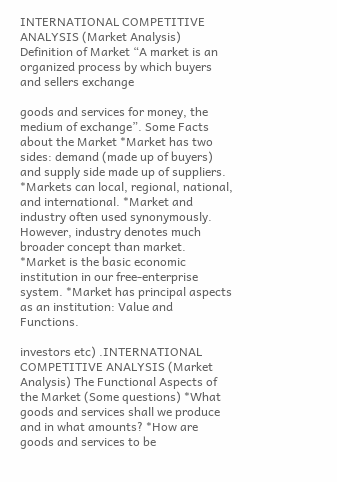INTERNATIONAL COMPETITIVE ANALYSIS (Market Analysis) Definition of Market “A market is an organized process by which buyers and sellers exchange

goods and services for money, the medium of exchange”. Some Facts about the Market *Market has two sides: demand (made up of buyers) and supply side made up of suppliers. *Markets can local, regional, national, and international. *Market and industry often used synonymously. However, industry denotes much broader concept than market. *Market is the basic economic institution in our free-enterprise system. *Market has principal aspects as an institution: Value and Functions.

investors etc) .INTERNATIONAL COMPETITIVE ANALYSIS (Market Analysis) The Functional Aspects of the Market (Some questions) *What goods and services shall we produce and in what amounts? *How are goods and services to be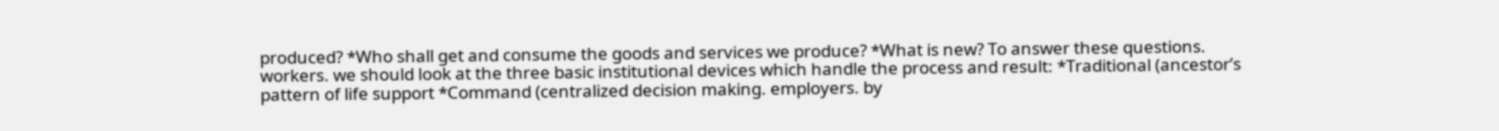produced? *Who shall get and consume the goods and services we produce? *What is new? To answer these questions. workers. we should look at the three basic institutional devices which handle the process and result: *Traditional (ancestor’s pattern of life support *Command (centralized decision making. employers. by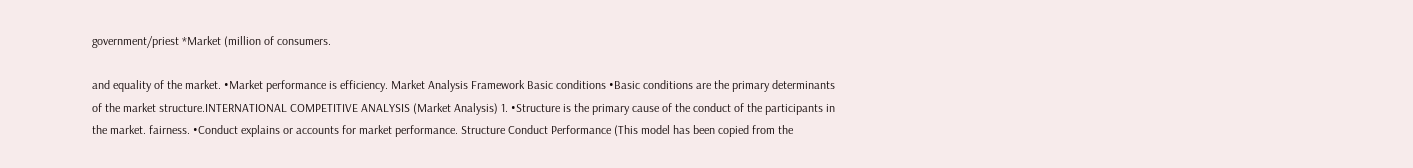government/priest *Market (million of consumers.

and equality of the market. •Market performance is efficiency. Market Analysis Framework Basic conditions •Basic conditions are the primary determinants of the market structure.INTERNATIONAL COMPETITIVE ANALYSIS (Market Analysis) 1. •Structure is the primary cause of the conduct of the participants in the market. fairness. •Conduct explains or accounts for market performance. Structure Conduct Performance (This model has been copied from the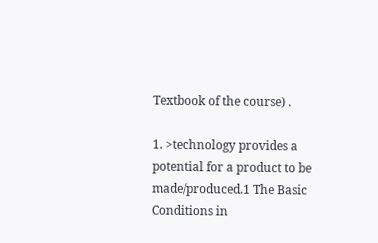Textbook of the course) .

1. >technology provides a potential for a product to be made/produced.1 The Basic Conditions in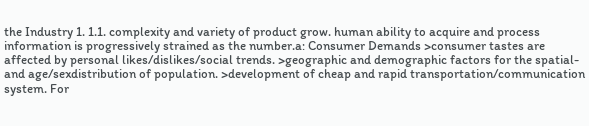the Industry 1. 1.1. complexity and variety of product grow. human ability to acquire and process information is progressively strained as the number.a: Consumer Demands >consumer tastes are affected by personal likes/dislikes/social trends. >geographic and demographic factors for the spatial-and age/sexdistribution of population. >development of cheap and rapid transportation/communication system. For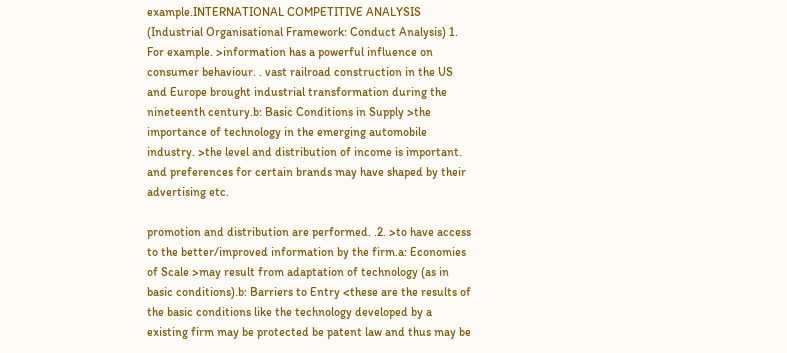example.INTERNATIONAL COMPETITIVE ANALYSIS (Industrial Organisational Framework: Conduct Analysis) 1. For example. >information has a powerful influence on consumer behaviour. . vast railroad construction in the US and Europe brought industrial transformation during the nineteenth century.b: Basic Conditions in Supply >the importance of technology in the emerging automobile industry. >the level and distribution of income is important. and preferences for certain brands may have shaped by their advertising etc.

promotion and distribution are performed. .2. >to have access to the better/improved information by the firm.a: Economies of Scale >may result from adaptation of technology (as in basic conditions).b: Barriers to Entry <these are the results of the basic conditions like the technology developed by a existing firm may be protected be patent law and thus may be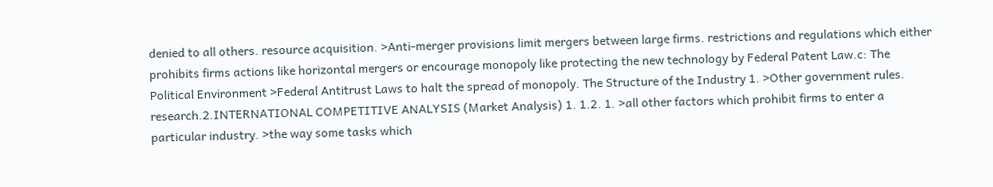denied to all others. resource acquisition. >Anti-merger provisions limit mergers between large firms. restrictions and regulations which either prohibits firms actions like horizontal mergers or encourage monopoly like protecting the new technology by Federal Patent Law.c: The Political Environment >Federal Antitrust Laws to halt the spread of monopoly. The Structure of the Industry 1. >Other government rules. research.2.INTERNATIONAL COMPETITIVE ANALYSIS (Market Analysis) 1. 1.2. 1. >all other factors which prohibit firms to enter a particular industry. >the way some tasks which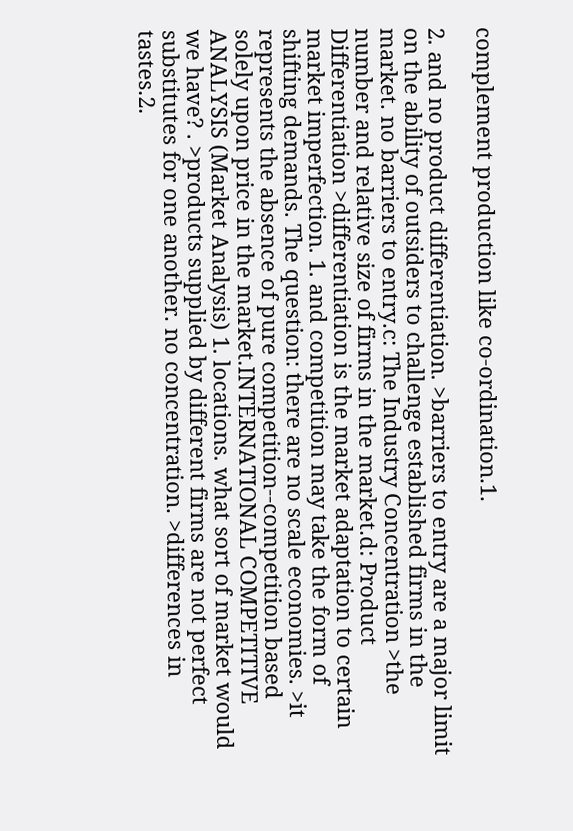complement production like co-ordination.1.

2. and no product differentiation. >barriers to entry are a major limit on the ability of outsiders to challenge established firms in the market. no barriers to entry.c: The Industry Concentration >the number and relative size of firms in the market.d: Product Differentiation >differentiation is the market adaptation to certain market imperfection. 1. and competition may take the form of shifting demands. The question: there are no scale economies. >it represents the absence of pure competition--competition based solely upon price in the market.INTERNATIONAL COMPETITIVE ANALYSIS (Market Analysis) 1. locations. what sort of market would we have? . >products supplied by different firms are not perfect substitutes for one another. no concentration. >differences in tastes.2.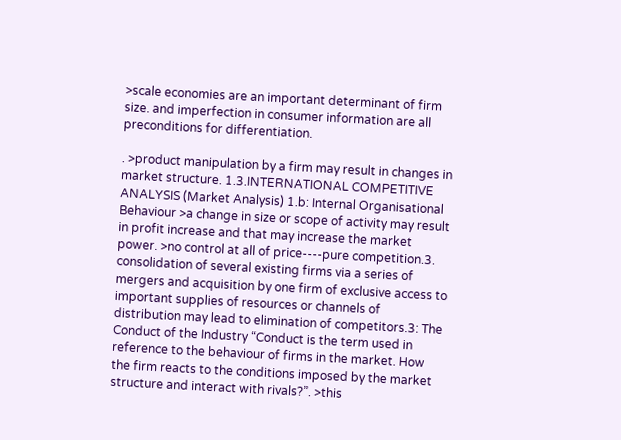>scale economies are an important determinant of firm size. and imperfection in consumer information are all preconditions for differentiation.

. >product manipulation by a firm may result in changes in market structure. 1.3.INTERNATIONAL COMPETITIVE ANALYSIS (Market Analysis) 1.b: Internal Organisational Behaviour >a change in size or scope of activity may result in profit increase and that may increase the market power. >no control at all of price----pure competition.3. consolidation of several existing firms via a series of mergers and acquisition by one firm of exclusive access to important supplies of resources or channels of distribution may lead to elimination of competitors.3: The Conduct of the Industry “Conduct is the term used in reference to the behaviour of firms in the market. How the firm reacts to the conditions imposed by the market structure and interact with rivals?”. >this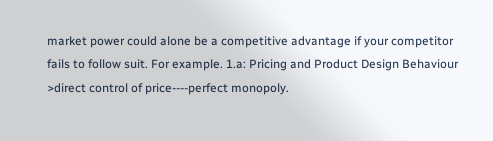market power could alone be a competitive advantage if your competitor fails to follow suit. For example. 1.a: Pricing and Product Design Behaviour >direct control of price----perfect monopoly.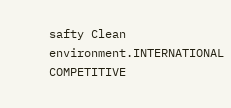safty Clean environment.INTERNATIONAL COMPETITIVE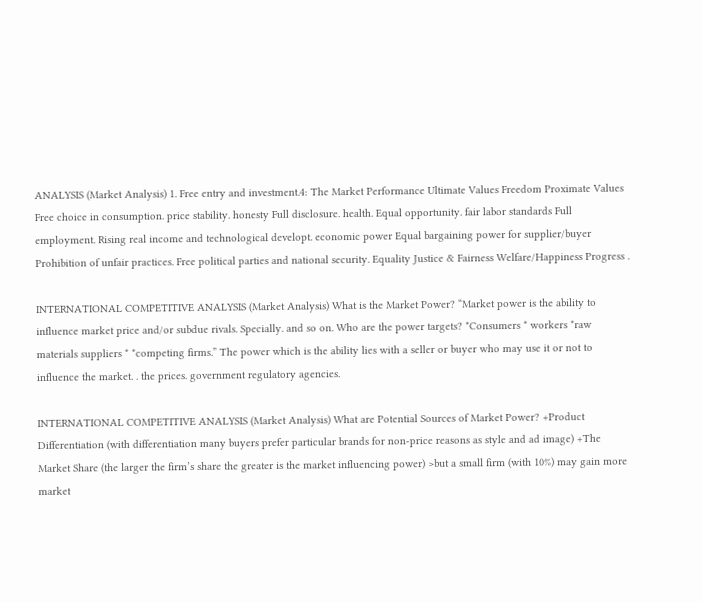ANALYSIS (Market Analysis) 1. Free entry and investment.4: The Market Performance Ultimate Values Freedom Proximate Values Free choice in consumption. price stability. honesty Full disclosure. health. Equal opportunity. fair labor standards Full employment. Rising real income and technological developt. economic power Equal bargaining power for supplier/buyer Prohibition of unfair practices. Free political parties and national security. Equality Justice & Fairness Welfare/Happiness Progress .

INTERNATIONAL COMPETITIVE ANALYSIS (Market Analysis) What is the Market Power? “Market power is the ability to influence market price and/or subdue rivals. Specially. and so on. Who are the power targets? *Consumers * workers *raw materials suppliers * *competing firms.” The power which is the ability lies with a seller or buyer who may use it or not to influence the market. . the prices. government regulatory agencies.

INTERNATIONAL COMPETITIVE ANALYSIS (Market Analysis) What are Potential Sources of Market Power? +Product Differentiation (with differentiation many buyers prefer particular brands for non-price reasons as style and ad image) +The Market Share (the larger the firm’s share the greater is the market influencing power) >but a small firm (with 10%) may gain more market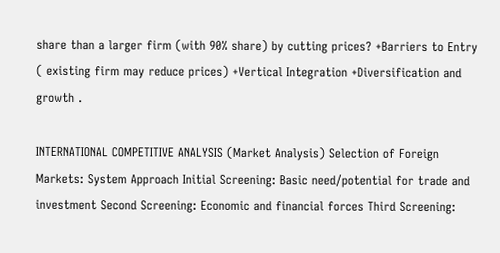share than a larger firm (with 90% share) by cutting prices? +Barriers to Entry ( existing firm may reduce prices) +Vertical Integration +Diversification and growth .

INTERNATIONAL COMPETITIVE ANALYSIS (Market Analysis) Selection of Foreign Markets: System Approach Initial Screening: Basic need/potential for trade and investment Second Screening: Economic and financial forces Third Screening: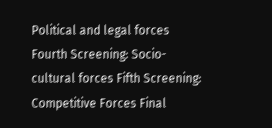Political and legal forces Fourth Screening: Socio-cultural forces Fifth Screening: Competitive Forces Final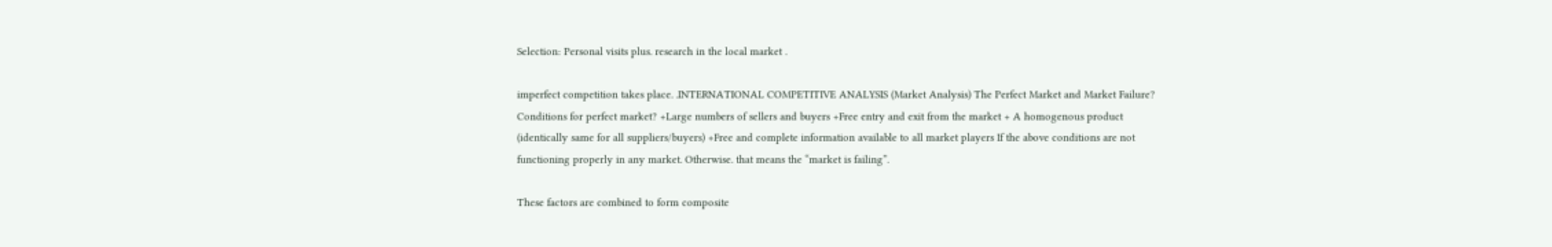Selection: Personal visits plus. research in the local market .

imperfect competition takes place. .INTERNATIONAL COMPETITIVE ANALYSIS (Market Analysis) The Perfect Market and Market Failure? Conditions for perfect market? +Large numbers of sellers and buyers +Free entry and exit from the market + A homogenous product (identically same for all suppliers/buyers) +Free and complete information available to all market players If the above conditions are not functioning properly in any market. Otherwise. that means the “market is failing”.

These factors are combined to form composite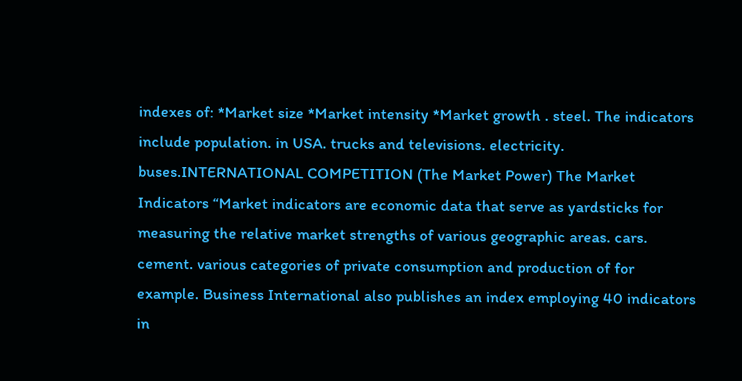indexes of: *Market size *Market intensity *Market growth . steel. The indicators include population. in USA. trucks and televisions. electricity. buses.INTERNATIONAL COMPETITION (The Market Power) The Market Indicators “Market indicators are economic data that serve as yardsticks for measuring the relative market strengths of various geographic areas. cars. cement. various categories of private consumption and production of for example. Business International also publishes an index employing 40 indicators in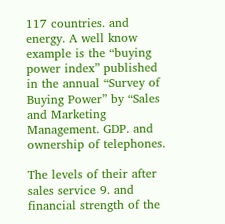117 countries. and energy. A well know example is the “buying power index” published in the annual “Survey of Buying Power” by “Sales and Marketing Management. GDP. and ownership of telephones.

The levels of their after sales service 9. and financial strength of the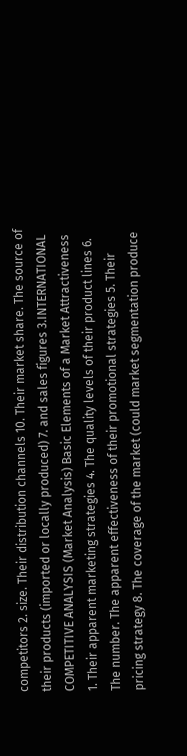competitors 2. size. Their distribution channels 10. Their market share. The source of their products (imported or locally produced) 7. and sales figures 3.INTERNATIONAL COMPETITIVE ANALYSIS (Market Analysis) Basic Elements of a Market Attractiveness 1. Their apparent marketing strategies 4. The quality levels of their product lines 6. The number. The apparent effectiveness of their promotional strategies 5. Their pricing strategy 8. The coverage of the market (could market segmentation produce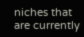niches that are currently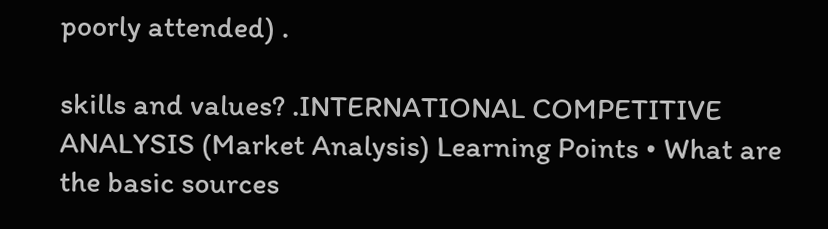poorly attended) .

skills and values? .INTERNATIONAL COMPETITIVE ANALYSIS (Market Analysis) Learning Points • What are the basic sources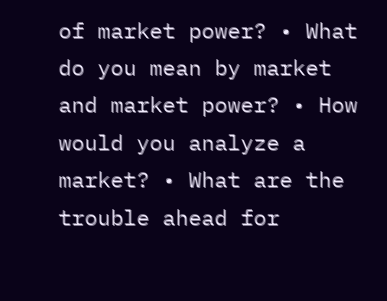of market power? • What do you mean by market and market power? • How would you analyze a market? • What are the trouble ahead for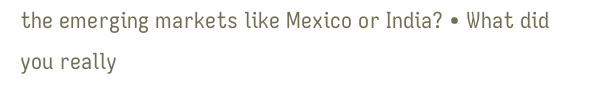the emerging markets like Mexico or India? • What did you really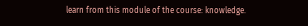learn from this module of the course: knowledge.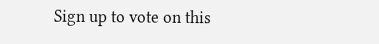Sign up to vote on this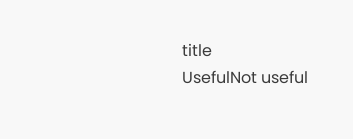title
UsefulNot useful